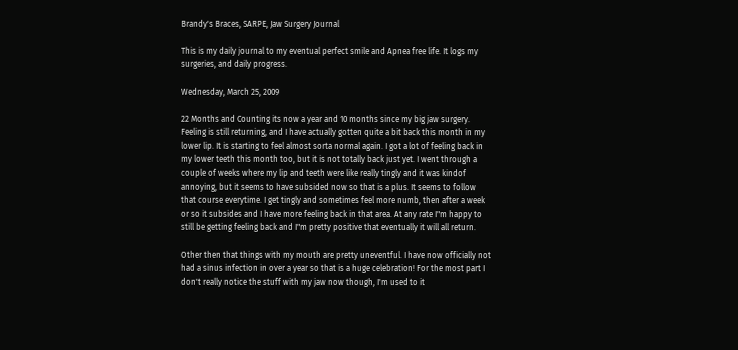Brandy's Braces, SARPE, Jaw Surgery Journal

This is my daily journal to my eventual perfect smile and Apnea free life. It logs my surgeries, and daily progress.

Wednesday, March 25, 2009

22 Months and Counting its now a year and 10 months since my big jaw surgery. Feeling is still returning, and I have actually gotten quite a bit back this month in my lower lip. It is starting to feel almost sorta normal again. I got a lot of feeling back in my lower teeth this month too, but it is not totally back just yet. I went through a couple of weeks where my lip and teeth were like really tingly and it was kindof annoying, but it seems to have subsided now so that is a plus. It seems to follow that course everytime. I get tingly and sometimes feel more numb, then after a week or so it subsides and I have more feeling back in that area. At any rate I"m happy to still be getting feeling back and I"m pretty positive that eventually it will all return.

Other then that things with my mouth are pretty uneventful. I have now officially not had a sinus infection in over a year so that is a huge celebration! For the most part I don't really notice the stuff with my jaw now though, I'm used to it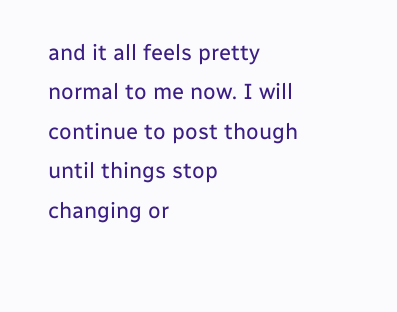and it all feels pretty normal to me now. I will continue to post though until things stop changing or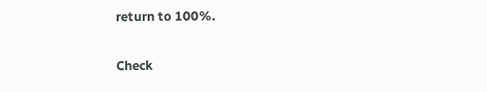return to 100%.

Check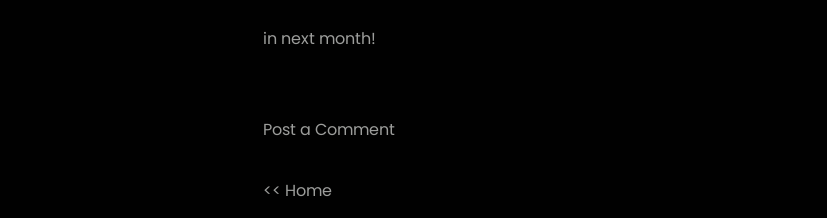in next month!


Post a Comment

<< Home